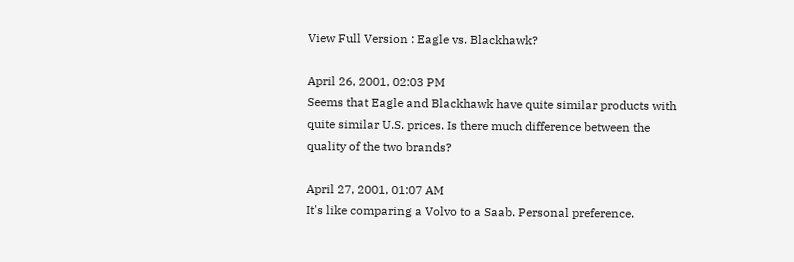View Full Version : Eagle vs. Blackhawk?

April 26, 2001, 02:03 PM
Seems that Eagle and Blackhawk have quite similar products with quite similar U.S. prices. Is there much difference between the quality of the two brands?

April 27, 2001, 01:07 AM
It's like comparing a Volvo to a Saab. Personal preference.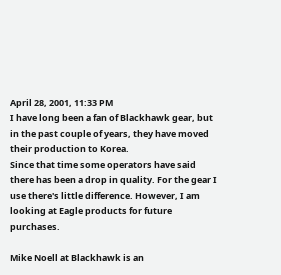April 28, 2001, 11:33 PM
I have long been a fan of Blackhawk gear, but in the past couple of years, they have moved their production to Korea.
Since that time some operators have said there has been a drop in quality. For the gear I use there's little difference. However, I am looking at Eagle products for future purchases.

Mike Noell at Blackhawk is an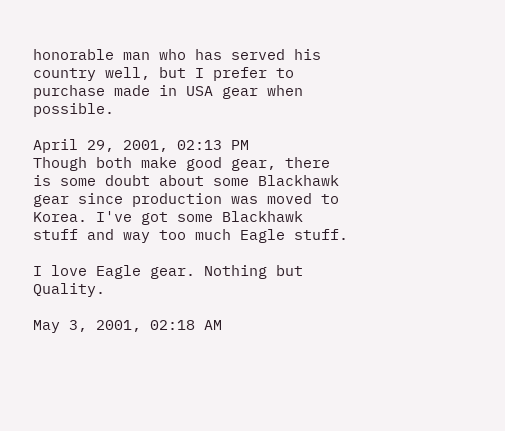honorable man who has served his country well, but I prefer to purchase made in USA gear when possible.

April 29, 2001, 02:13 PM
Though both make good gear, there is some doubt about some Blackhawk gear since production was moved to Korea. I've got some Blackhawk stuff and way too much Eagle stuff.

I love Eagle gear. Nothing but Quality.

May 3, 2001, 02:18 AM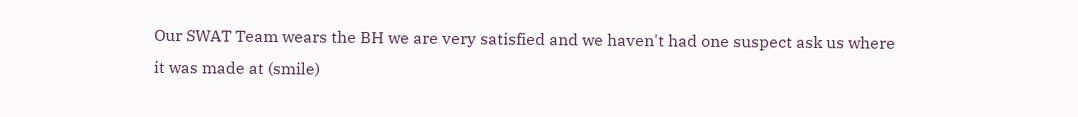Our SWAT Team wears the BH we are very satisfied and we haven't had one suspect ask us where it was made at (smile)